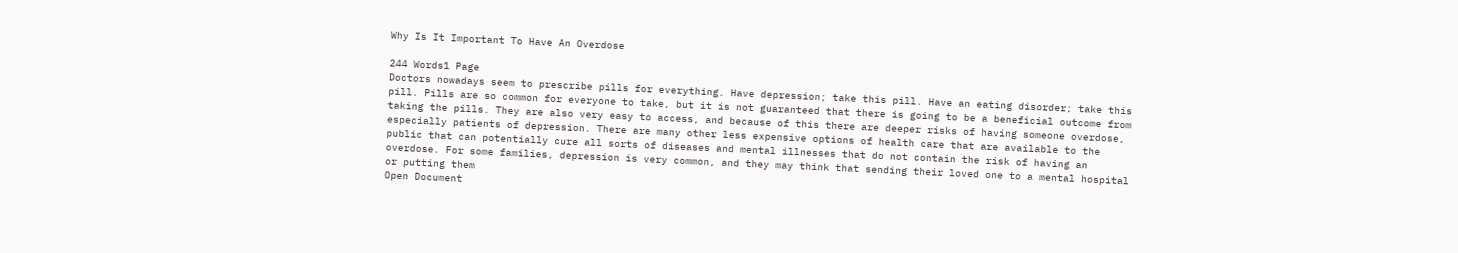Why Is It Important To Have An Overdose

244 Words1 Page
Doctors nowadays seem to prescribe pills for everything. Have depression; take this pill. Have an eating disorder; take this pill. Pills are so common for everyone to take, but it is not guaranteed that there is going to be a beneficial outcome from taking the pills. They are also very easy to access, and because of this there are deeper risks of having someone overdose, especially patients of depression. There are many other less expensive options of health care that are available to the public that can potentially cure all sorts of diseases and mental illnesses that do not contain the risk of having an overdose. For some families, depression is very common, and they may think that sending their loved one to a mental hospital or putting them
Open Document